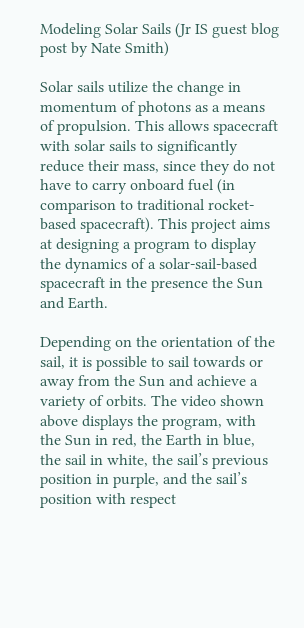Modeling Solar Sails (Jr IS guest blog post by Nate Smith)

Solar sails utilize the change in momentum of photons as a means of propulsion. This allows spacecraft with solar sails to significantly reduce their mass, since they do not have to carry onboard fuel (in comparison to traditional rocket-based spacecraft). This project aims at designing a program to display the dynamics of a solar-sail-based spacecraft in the presence the Sun and Earth.

Depending on the orientation of the sail, it is possible to sail towards or away from the Sun and achieve a variety of orbits. The video shown above displays the program, with the Sun in red, the Earth in blue, the sail in white, the sail’s previous position in purple, and the sail’s position with respect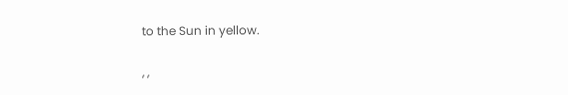to the Sun in yellow.

, ,